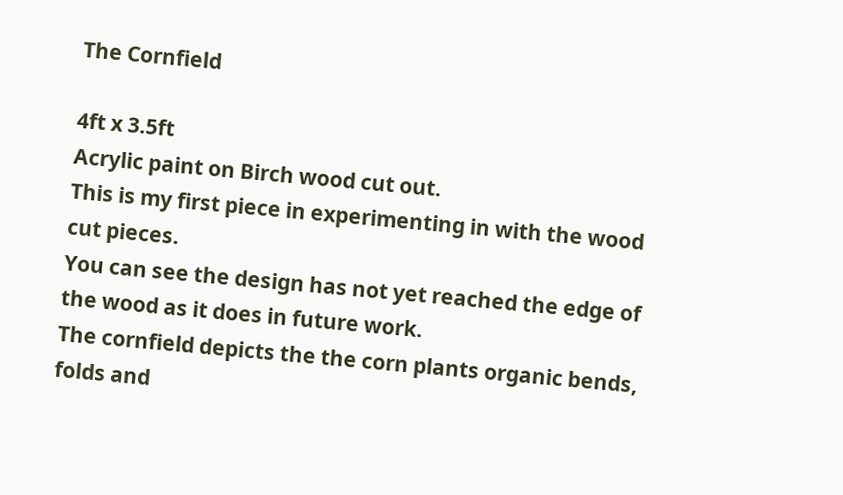The Cornfield

4ft x 3.5ft
Acrylic paint on Birch wood cut out.
This is my first piece in experimenting in with the wood cut pieces.
You can see the design has not yet reached the edge of the wood as it does in future work.
The cornfield depicts the the corn plants organic bends, folds and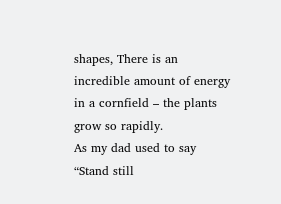shapes, There is an incredible amount of energy in a cornfield – the plants grow so rapidly.
As my dad used to say “Stand still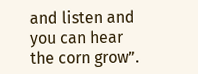and listen and you can hear the corn grow”.